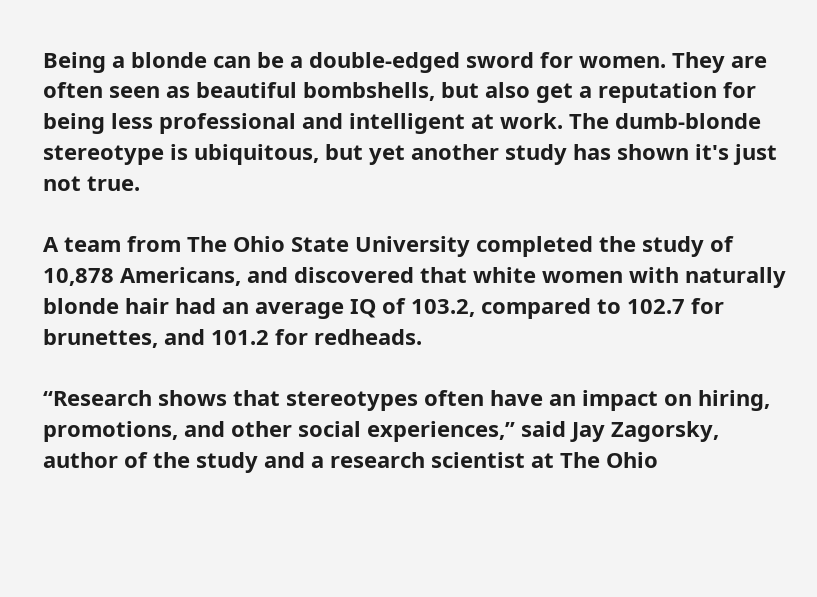Being a blonde can be a double-edged sword for women. They are often seen as beautiful bombshells, but also get a reputation for being less professional and intelligent at work. The dumb-blonde stereotype is ubiquitous, but yet another study has shown it's just not true.

A team from The Ohio State University completed the study of 10,878 Americans, and discovered that white women with naturally blonde hair had an average IQ of 103.2, compared to 102.7 for brunettes, and 101.2 for redheads.

“Research shows that stereotypes often have an impact on hiring, promotions, and other social experiences,” said Jay Zagorsky, author of the study and a research scientist at The Ohio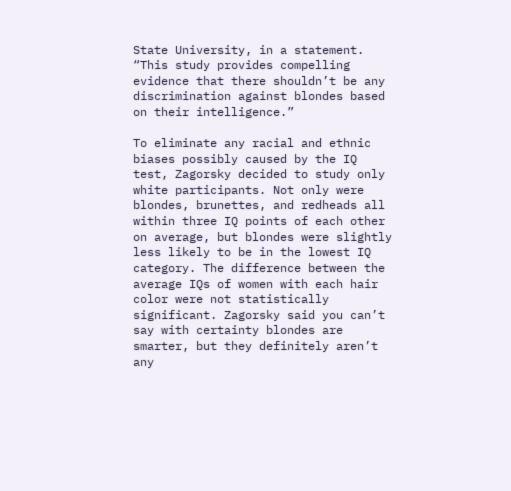State University, in a statement. “This study provides compelling evidence that there shouldn’t be any discrimination against blondes based on their intelligence.”

To eliminate any racial and ethnic biases possibly caused by the IQ test, Zagorsky decided to study only white participants. Not only were blondes, brunettes, and redheads all within three IQ points of each other on average, but blondes were slightly less likely to be in the lowest IQ category. The difference between the average IQs of women with each hair color were not statistically significant. Zagorsky said you can’t say with certainty blondes are smarter, but they definitely aren’t any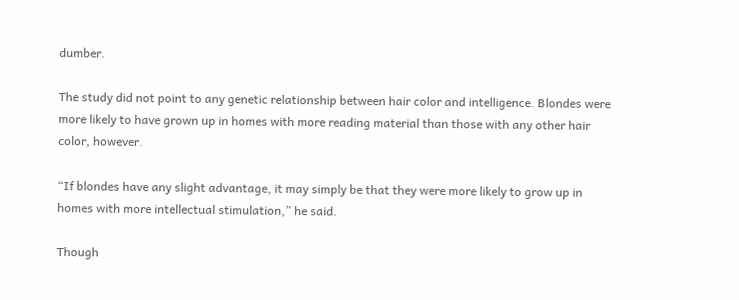dumber.

The study did not point to any genetic relationship between hair color and intelligence. Blondes were more likely to have grown up in homes with more reading material than those with any other hair color, however.

“If blondes have any slight advantage, it may simply be that they were more likely to grow up in homes with more intellectual stimulation,” he said.

Though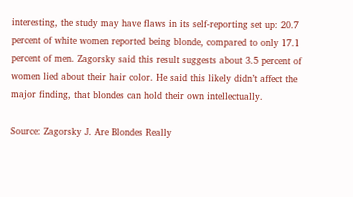interesting, the study may have flaws in its self-reporting set up: 20.7 percent of white women reported being blonde, compared to only 17.1 percent of men. Zagorsky said this result suggests about 3.5 percent of women lied about their hair color. He said this likely didn’t affect the major finding, that blondes can hold their own intellectually.

Source: Zagorsky J. Are Blondes Really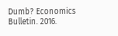Dumb? Economics Bulletin. 2016.